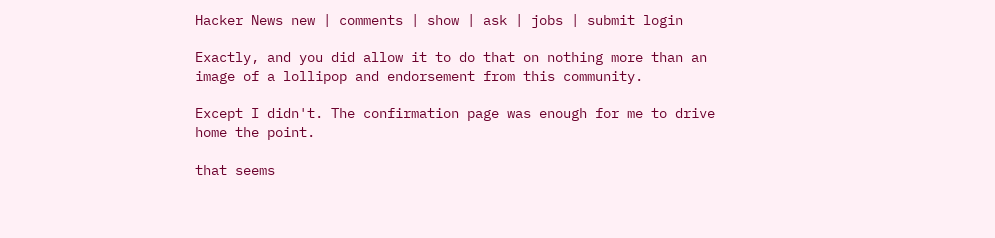Hacker News new | comments | show | ask | jobs | submit login

Exactly, and you did allow it to do that on nothing more than an image of a lollipop and endorsement from this community.

Except I didn't. The confirmation page was enough for me to drive home the point.

that seems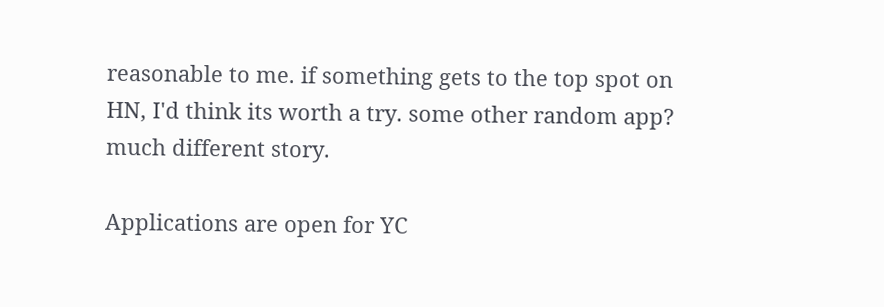reasonable to me. if something gets to the top spot on HN, I'd think its worth a try. some other random app? much different story.

Applications are open for YC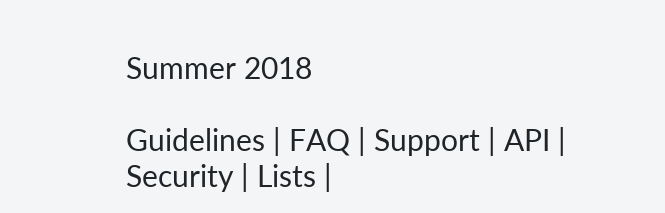Summer 2018

Guidelines | FAQ | Support | API | Security | Lists |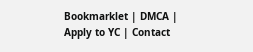Bookmarklet | DMCA | Apply to YC | Contact